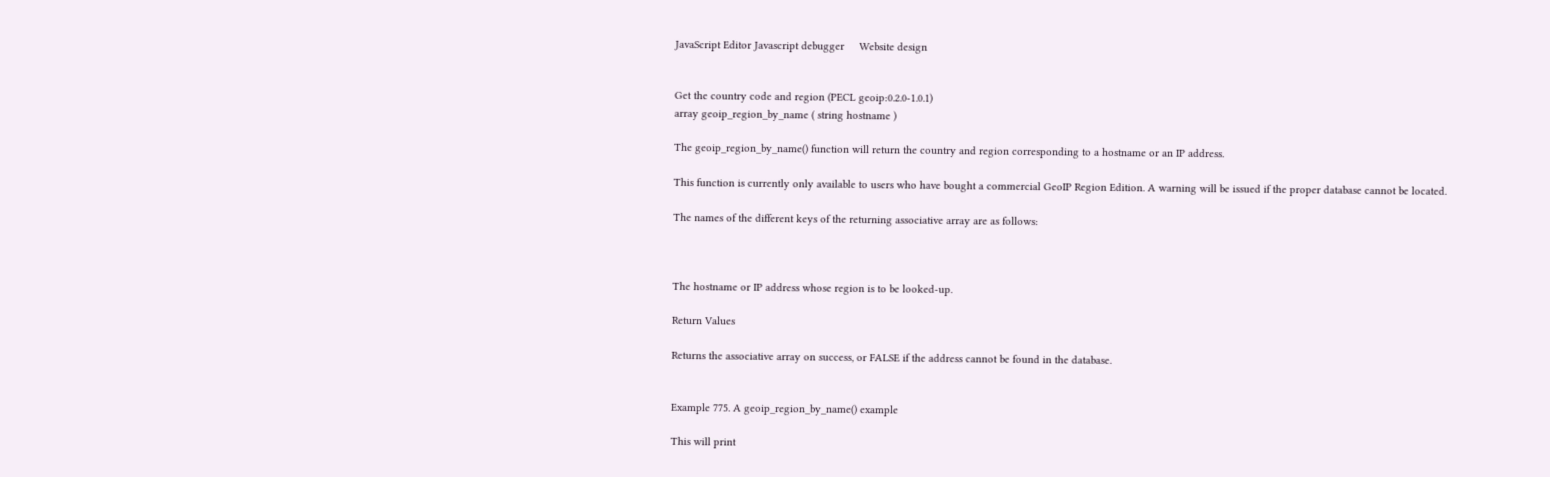JavaScript Editor Javascript debugger     Website design


Get the country code and region (PECL geoip:0.2.0-1.0.1)
array geoip_region_by_name ( string hostname )

The geoip_region_by_name() function will return the country and region corresponding to a hostname or an IP address.

This function is currently only available to users who have bought a commercial GeoIP Region Edition. A warning will be issued if the proper database cannot be located.

The names of the different keys of the returning associative array are as follows:



The hostname or IP address whose region is to be looked-up.

Return Values

Returns the associative array on success, or FALSE if the address cannot be found in the database.


Example 775. A geoip_region_by_name() example

This will print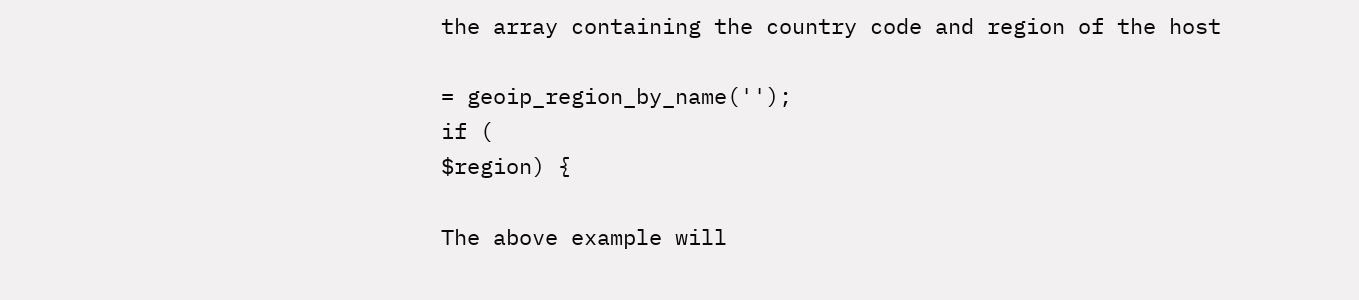the array containing the country code and region of the host

= geoip_region_by_name('');
if (
$region) {

The above example will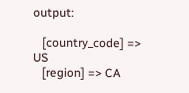output:

   [country_code] => US
   [region] => CA